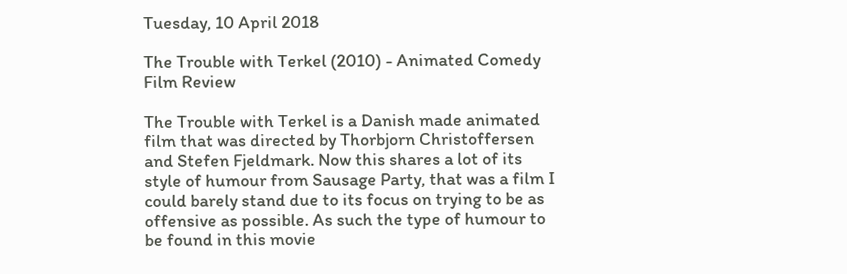Tuesday, 10 April 2018

The Trouble with Terkel (2010) - Animated Comedy Film Review

The Trouble with Terkel is a Danish made animated film that was directed by Thorbjorn Christoffersen and Stefen Fjeldmark. Now this shares a lot of its style of humour from Sausage Party, that was a film I could barely stand due to its focus on trying to be as offensive as possible. As such the type of humour to be found in this movie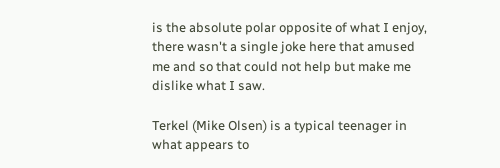is the absolute polar opposite of what I enjoy, there wasn't a single joke here that amused me and so that could not help but make me dislike what I saw.

Terkel (Mike Olsen) is a typical teenager in what appears to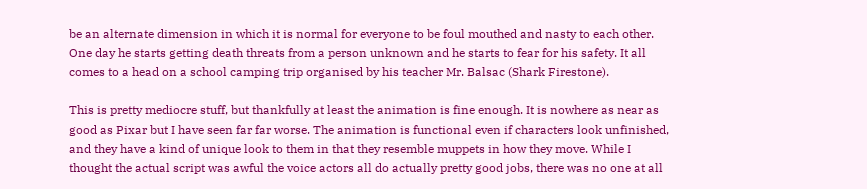be an alternate dimension in which it is normal for everyone to be foul mouthed and nasty to each other. One day he starts getting death threats from a person unknown and he starts to fear for his safety. It all comes to a head on a school camping trip organised by his teacher Mr. Balsac (Shark Firestone).

This is pretty mediocre stuff, but thankfully at least the animation is fine enough. It is nowhere as near as good as Pixar but I have seen far far worse. The animation is functional even if characters look unfinished, and they have a kind of unique look to them in that they resemble muppets in how they move. While I thought the actual script was awful the voice actors all do actually pretty good jobs, there was no one at all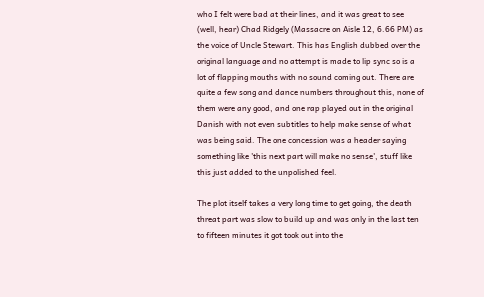who I felt were bad at their lines, and it was great to see (well, hear) Chad Ridgely (Massacre on Aisle 12, 6.66 PM) as the voice of Uncle Stewart. This has English dubbed over the original language and no attempt is made to lip sync so is a lot of flapping mouths with no sound coming out. There are quite a few song and dance numbers throughout this, none of them were any good, and one rap played out in the original Danish with not even subtitles to help make sense of what was being said. The one concession was a header saying something like 'this next part will make no sense', stuff like this just added to the unpolished feel.

The plot itself takes a very long time to get going, the death threat part was slow to build up and was only in the last ten to fifteen minutes it got took out into the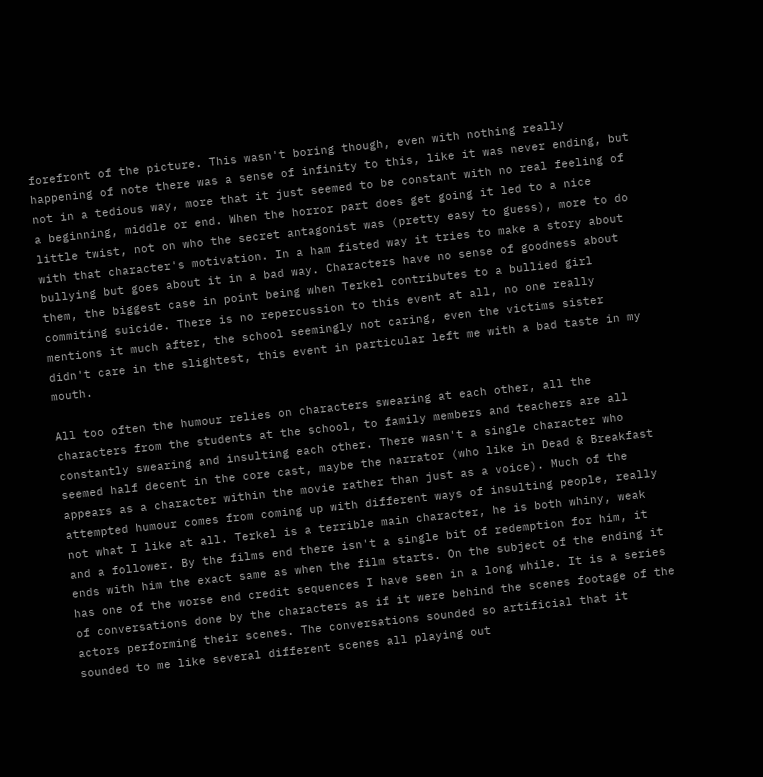forefront of the picture. This wasn't boring though, even with nothing really happening of note there was a sense of infinity to this, like it was never ending, but not in a tedious way, more that it just seemed to be constant with no real feeling of a beginning, middle or end. When the horror part does get going it led to a nice little twist, not on who the secret antagonist was (pretty easy to guess), more to do with that character's motivation. In a ham fisted way it tries to make a story about bullying but goes about it in a bad way. Characters have no sense of goodness about them, the biggest case in point being when Terkel contributes to a bullied girl commiting suicide. There is no repercussion to this event at all, no one really mentions it much after, the school seemingly not caring, even the victims sister didn't care in the slightest, this event in particular left me with a bad taste in my mouth.

All too often the humour relies on characters swearing at each other, all the characters from the students at the school, to family members and teachers are all constantly swearing and insulting each other. There wasn't a single character who seemed half decent in the core cast, maybe the narrator (who like in Dead & Breakfast appears as a character within the movie rather than just as a voice). Much of the attempted humour comes from coming up with different ways of insulting people, really not what I like at all. Terkel is a terrible main character, he is both whiny, weak and a follower. By the films end there isn't a single bit of redemption for him, it ends with him the exact same as when the film starts. On the subject of the ending it has one of the worse end credit sequences I have seen in a long while. It is a series of conversations done by the characters as if it were behind the scenes footage of the actors performing their scenes. The conversations sounded so artificial that it sounded to me like several different scenes all playing out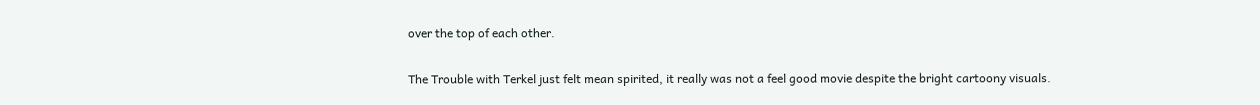over the top of each other.

The Trouble with Terkel just felt mean spirited, it really was not a feel good movie despite the bright cartoony visuals.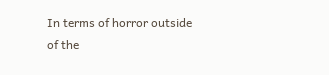In terms of horror outside of the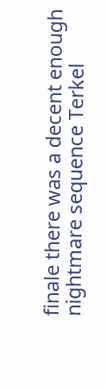finale there was a decent enough nightmare sequence Terkel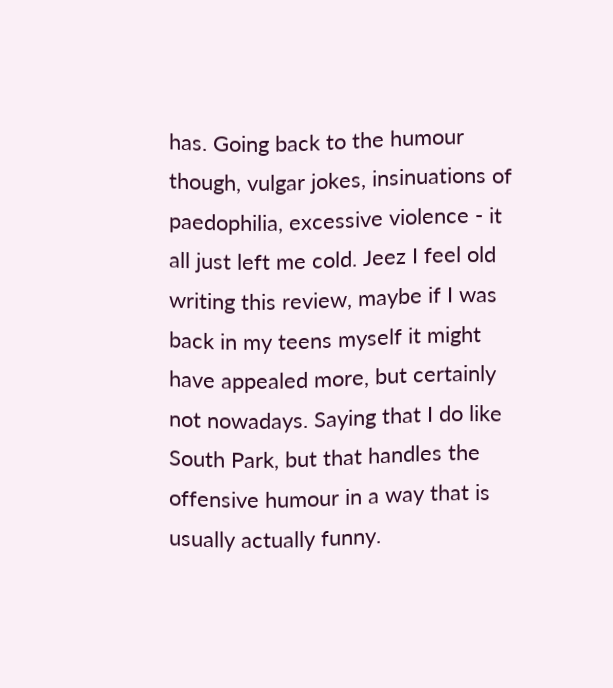has. Going back to the humour though, vulgar jokes, insinuations of paedophilia, excessive violence - it all just left me cold. Jeez I feel old writing this review, maybe if I was back in my teens myself it might have appealed more, but certainly not nowadays. Saying that I do like South Park, but that handles the offensive humour in a way that is usually actually funny.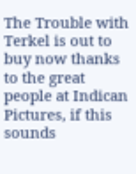The Trouble with Terkel is out to buy now thanks to the great people at Indican Pictures, if this sounds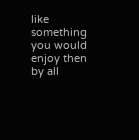like something you would enjoy then by all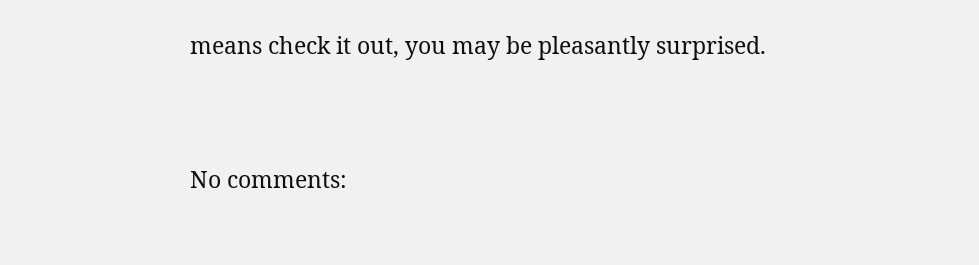means check it out, you may be pleasantly surprised.


No comments: